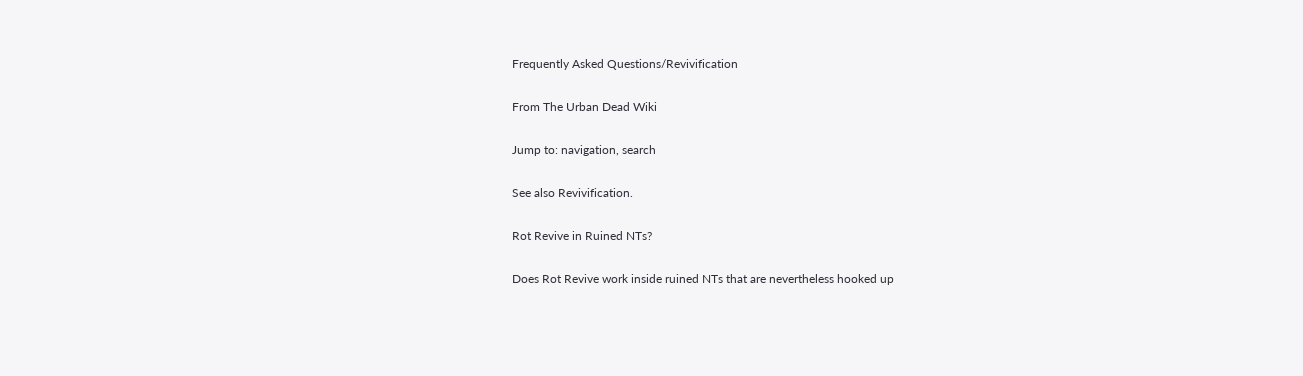Frequently Asked Questions/Revivification

From The Urban Dead Wiki

Jump to: navigation, search

See also Revivification.

Rot Revive in Ruined NTs?

Does Rot Revive work inside ruined NTs that are nevertheless hooked up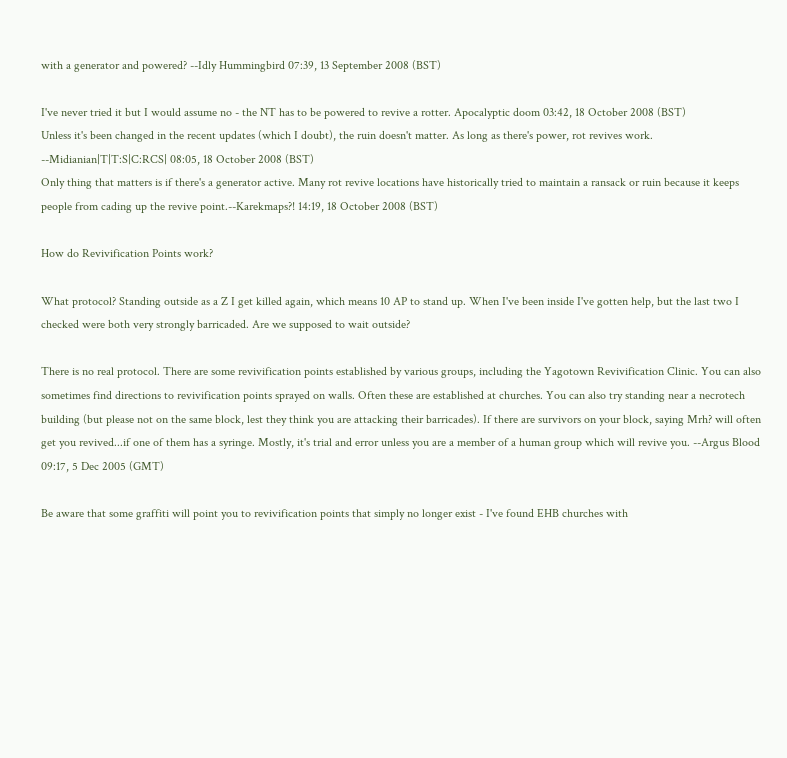with a generator and powered? --Idly Hummingbird 07:39, 13 September 2008 (BST)

I've never tried it but I would assume no - the NT has to be powered to revive a rotter. Apocalyptic doom 03:42, 18 October 2008 (BST)
Unless it's been changed in the recent updates (which I doubt), the ruin doesn't matter. As long as there's power, rot revives work. --Midianian|T|T:S|C:RCS| 08:05, 18 October 2008 (BST)
Only thing that matters is if there's a generator active. Many rot revive locations have historically tried to maintain a ransack or ruin because it keeps people from cading up the revive point.--Karekmaps?! 14:19, 18 October 2008 (BST)

How do Revivification Points work?

What protocol? Standing outside as a Z I get killed again, which means 10 AP to stand up. When I've been inside I've gotten help, but the last two I checked were both very strongly barricaded. Are we supposed to wait outside?

There is no real protocol. There are some revivification points established by various groups, including the Yagotown Revivification Clinic. You can also sometimes find directions to revivification points sprayed on walls. Often these are established at churches. You can also try standing near a necrotech building (but please not on the same block, lest they think you are attacking their barricades). If there are survivors on your block, saying Mrh? will often get you revived...if one of them has a syringe. Mostly, it's trial and error unless you are a member of a human group which will revive you. --Argus Blood 09:17, 5 Dec 2005 (GMT)

Be aware that some graffiti will point you to revivification points that simply no longer exist - I've found EHB churches with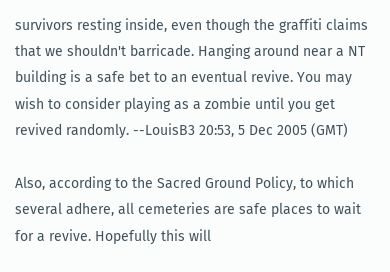survivors resting inside, even though the graffiti claims that we shouldn't barricade. Hanging around near a NT building is a safe bet to an eventual revive. You may wish to consider playing as a zombie until you get revived randomly. --LouisB3 20:53, 5 Dec 2005 (GMT)

Also, according to the Sacred Ground Policy, to which several adhere, all cemeteries are safe places to wait for a revive. Hopefully this will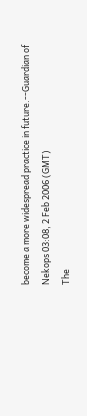become a more widespread practice in future.--Guardian of Nekops 03:08, 2 Feb 2006 (GMT)
The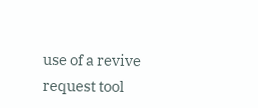use of a revive request tool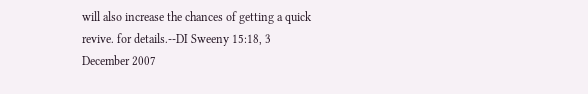will also increase the chances of getting a quick revive. for details.--DI Sweeny 15:18, 3 December 2007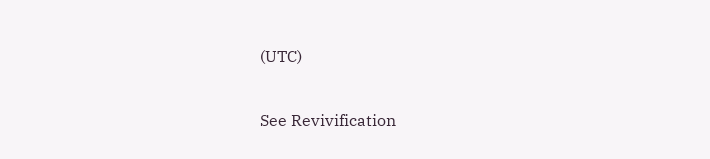(UTC)

See Revivification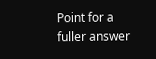Point for a fuller answer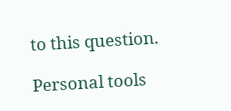to this question.

Personal tools